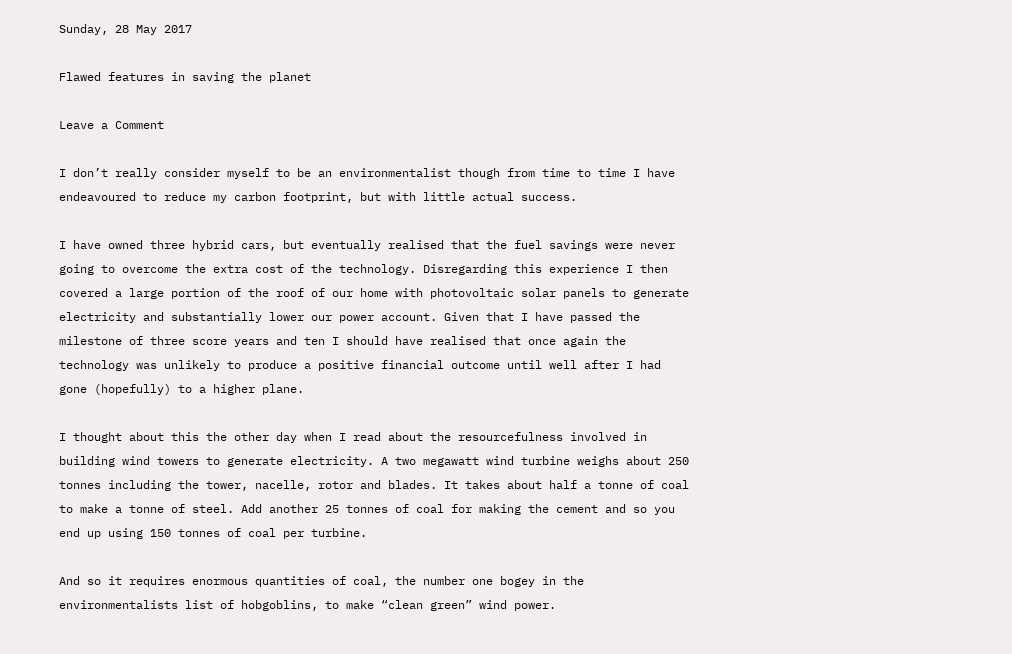Sunday, 28 May 2017

Flawed features in saving the planet

Leave a Comment

I don’t really consider myself to be an environmentalist though from time to time I have endeavoured to reduce my carbon footprint, but with little actual success.

I have owned three hybrid cars, but eventually realised that the fuel savings were never going to overcome the extra cost of the technology. Disregarding this experience I then covered a large portion of the roof of our home with photovoltaic solar panels to generate electricity and substantially lower our power account. Given that I have passed the milestone of three score years and ten I should have realised that once again the technology was unlikely to produce a positive financial outcome until well after I had gone (hopefully) to a higher plane.

I thought about this the other day when I read about the resourcefulness involved in building wind towers to generate electricity. A two megawatt wind turbine weighs about 250 tonnes including the tower, nacelle, rotor and blades. It takes about half a tonne of coal to make a tonne of steel. Add another 25 tonnes of coal for making the cement and so you end up using 150 tonnes of coal per turbine.

And so it requires enormous quantities of coal, the number one bogey in the environmentalists list of hobgoblins, to make “clean green” wind power.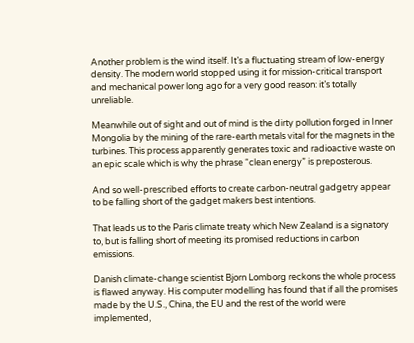Another problem is the wind itself. It’s a fluctuating stream of low-energy density. The modern world stopped using it for mission-critical transport and mechanical power long ago for a very good reason: it’s totally unreliable.

Meanwhile out of sight and out of mind is the dirty pollution forged in Inner Mongolia by the mining of the rare-earth metals vital for the magnets in the turbines. This process apparently generates toxic and radioactive waste on an epic scale which is why the phrase “clean energy” is preposterous.

And so well-prescribed efforts to create carbon-neutral gadgetry appear to be falling short of the gadget makers best intentions.

That leads us to the Paris climate treaty which New Zealand is a signatory to, but is falling short of meeting its promised reductions in carbon emissions.

Danish climate-change scientist Bjorn Lomborg reckons the whole process is flawed anyway. His computer modelling has found that if all the promises made by the U.S., China, the EU and the rest of the world were implemented,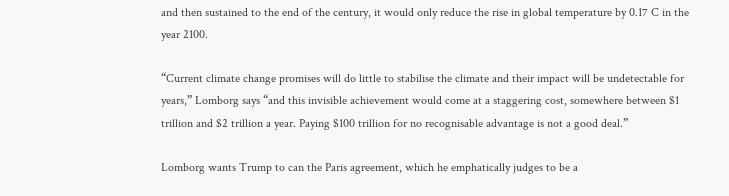and then sustained to the end of the century, it would only reduce the rise in global temperature by 0.17 C in the year 2100.

“Current climate change promises will do little to stabilise the climate and their impact will be undetectable for years,” Lomborg says “and this invisible achievement would come at a staggering cost, somewhere between $1 trillion and $2 trillion a year. Paying $100 trillion for no recognisable advantage is not a good deal.”

Lomborg wants Trump to can the Paris agreement, which he emphatically judges to be a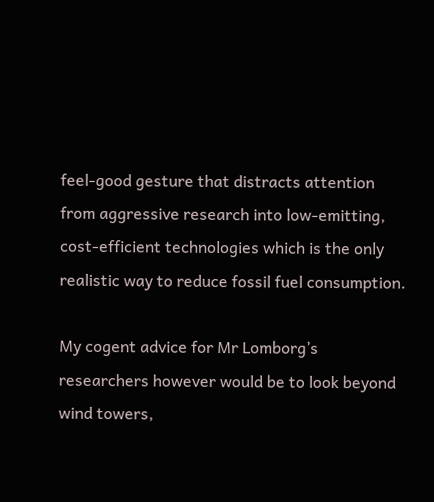feel-good gesture that distracts attention from aggressive research into low-emitting, cost-efficient technologies which is the only realistic way to reduce fossil fuel consumption.

My cogent advice for Mr Lomborg’s researchers however would be to look beyond wind towers,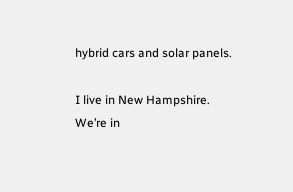hybrid cars and solar panels.

I live in New Hampshire. We’re in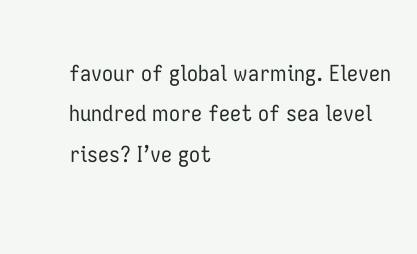favour of global warming. Eleven hundred more feet of sea level rises? I’ve got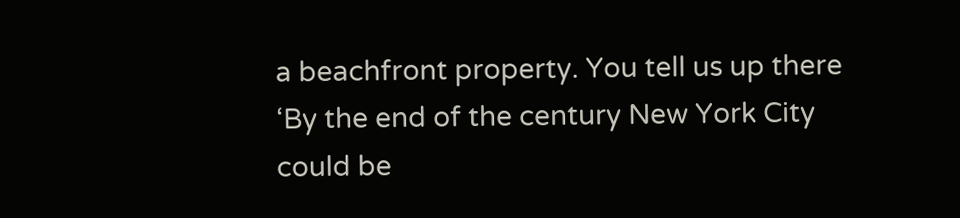a beachfront property. You tell us up there ‘By the end of the century New York City could be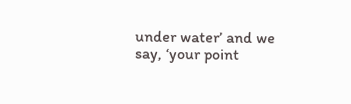under water’ and we say, ‘your point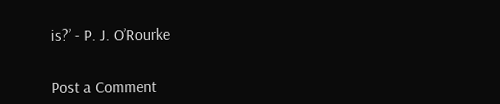is?’ - P. J. O’Rourke


Post a Comment